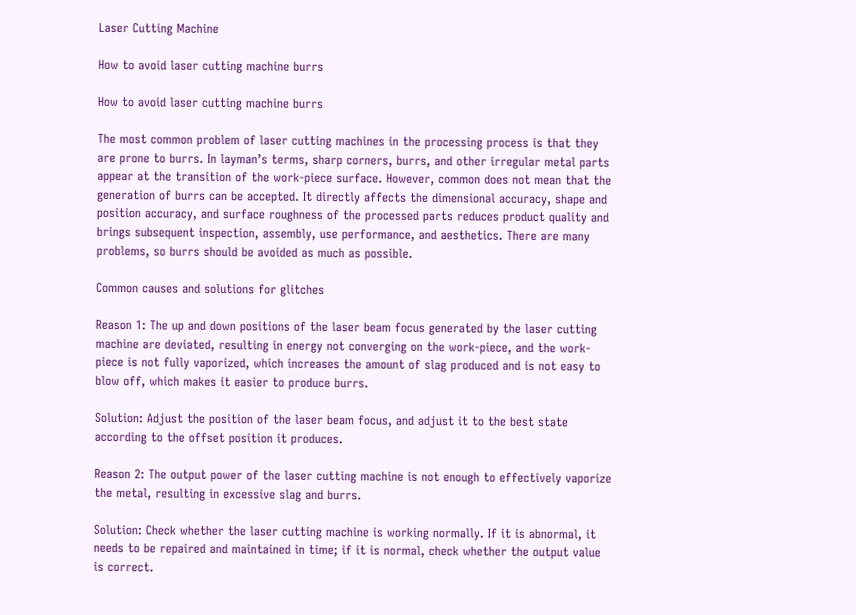Laser Cutting Machine

How to avoid laser cutting machine burrs

How to avoid laser cutting machine burrs

The most common problem of laser cutting machines in the processing process is that they are prone to burrs. In layman’s terms, sharp corners, burrs, and other irregular metal parts appear at the transition of the work-piece surface. However, common does not mean that the generation of burrs can be accepted. It directly affects the dimensional accuracy, shape and position accuracy, and surface roughness of the processed parts reduces product quality and brings subsequent inspection, assembly, use performance, and aesthetics. There are many problems, so burrs should be avoided as much as possible.

Common causes and solutions for glitches

Reason 1: The up and down positions of the laser beam focus generated by the laser cutting machine are deviated, resulting in energy not converging on the work-piece, and the work-piece is not fully vaporized, which increases the amount of slag produced and is not easy to blow off, which makes it easier to produce burrs.

Solution: Adjust the position of the laser beam focus, and adjust it to the best state according to the offset position it produces.

Reason 2: The output power of the laser cutting machine is not enough to effectively vaporize the metal, resulting in excessive slag and burrs.

Solution: Check whether the laser cutting machine is working normally. If it is abnormal, it needs to be repaired and maintained in time; if it is normal, check whether the output value is correct.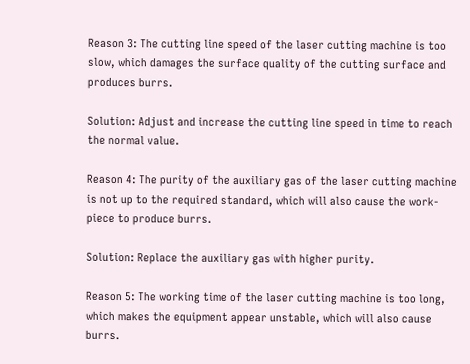Reason 3: The cutting line speed of the laser cutting machine is too slow, which damages the surface quality of the cutting surface and produces burrs.

Solution: Adjust and increase the cutting line speed in time to reach the normal value.

Reason 4: The purity of the auxiliary gas of the laser cutting machine is not up to the required standard, which will also cause the work-piece to produce burrs.

Solution: Replace the auxiliary gas with higher purity.

Reason 5: The working time of the laser cutting machine is too long, which makes the equipment appear unstable, which will also cause burrs.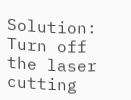Solution: Turn off the laser cutting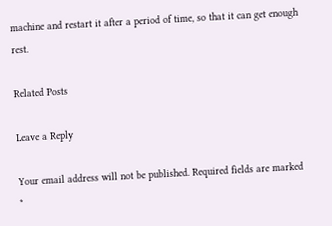machine and restart it after a period of time, so that it can get enough rest.

Related Posts

Leave a Reply

Your email address will not be published. Required fields are marked *